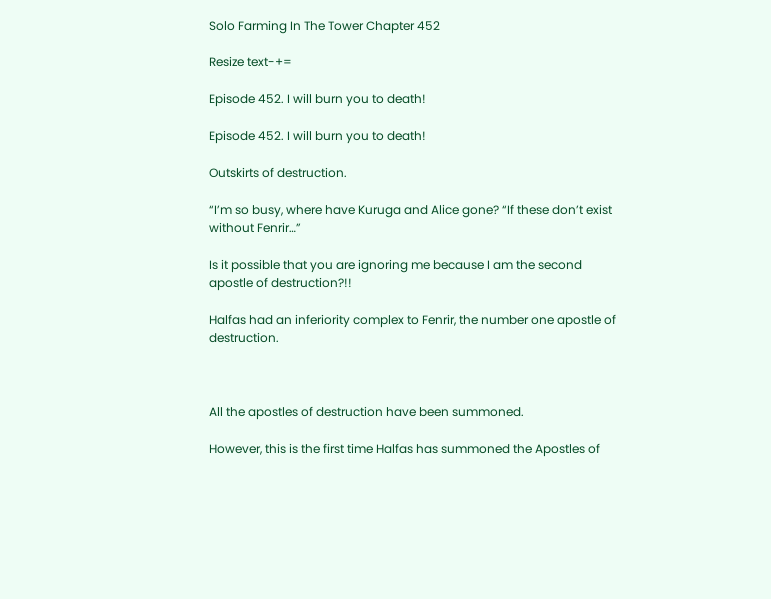Solo Farming In The Tower Chapter 452

Resize text-+=

Episode 452. I will burn you to death!

Episode 452. I will burn you to death!

Outskirts of destruction.

“I’m so busy, where have Kuruga and Alice gone? “If these don’t exist without Fenrir…”

Is it possible that you are ignoring me because I am the second apostle of destruction?!!

Halfas had an inferiority complex to Fenrir, the number one apostle of destruction.



All the apostles of destruction have been summoned.

However, this is the first time Halfas has summoned the Apostles of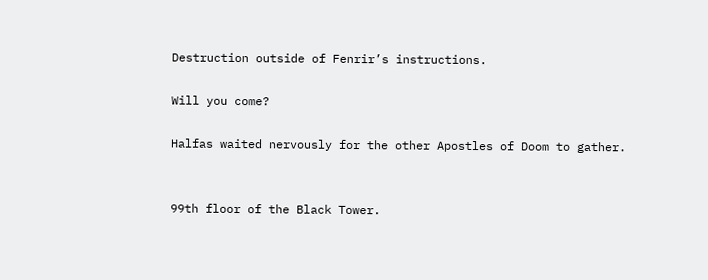Destruction outside of Fenrir’s instructions.

Will you come?

Halfas waited nervously for the other Apostles of Doom to gather.


99th floor of the Black Tower.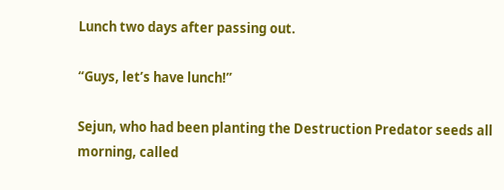Lunch two days after passing out.

“Guys, let’s have lunch!”

Sejun, who had been planting the Destruction Predator seeds all morning, called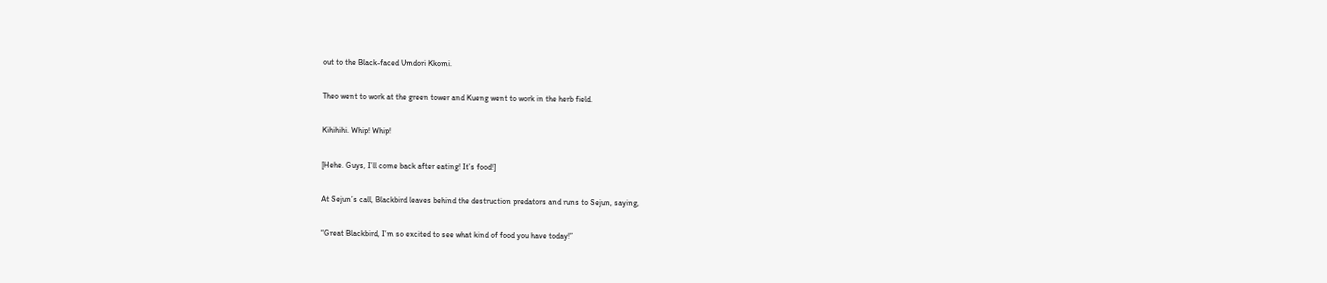out to the Black-faced Umdori Kkomi.

Theo went to work at the green tower and Kueng went to work in the herb field.

Kihihihi. Whip! Whip!

[Hehe. Guys, I’ll come back after eating! It’s food!]

At Sejun’s call, Blackbird leaves behind the destruction predators and runs to Sejun, saying,

“Great Blackbird, I’m so excited to see what kind of food you have today!”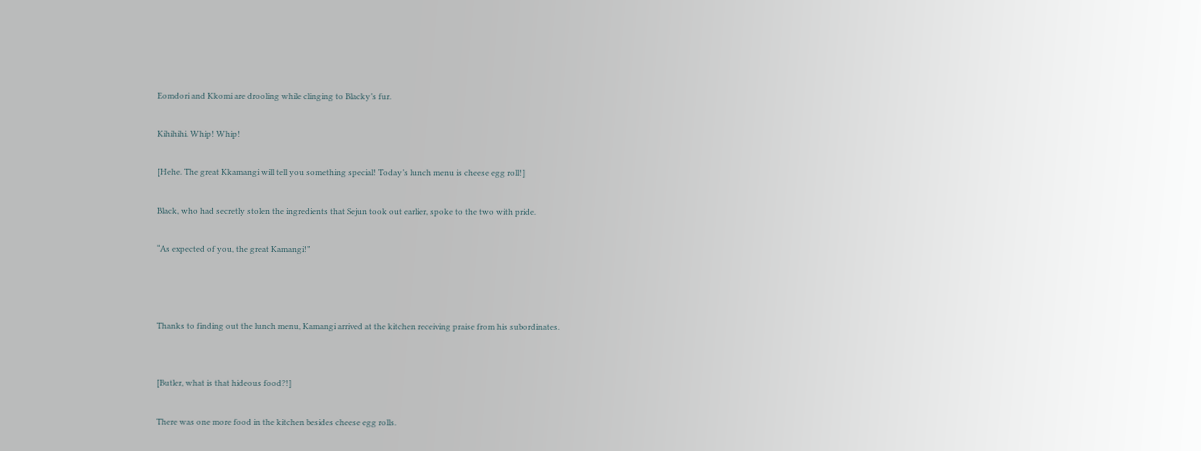Eomdori and Kkomi are drooling while clinging to Blacky’s fur.

Kihihihi. Whip! Whip!

[Hehe. The great Kkamangi will tell you something special! Today’s lunch menu is cheese egg roll!]

Black, who had secretly stolen the ingredients that Sejun took out earlier, spoke to the two with pride.

“As expected of you, the great Kamangi!”



Thanks to finding out the lunch menu, Kamangi arrived at the kitchen receiving praise from his subordinates.


[Butler, what is that hideous food?!]

There was one more food in the kitchen besides cheese egg rolls.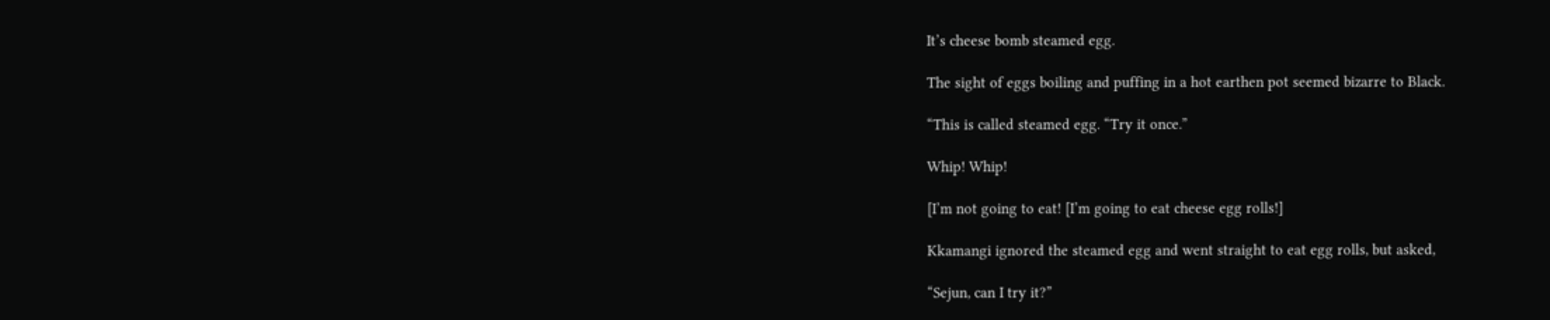It’s cheese bomb steamed egg.

The sight of eggs boiling and puffing in a hot earthen pot seemed bizarre to Black.

“This is called steamed egg. “Try it once.”

Whip! Whip!

[I’m not going to eat! [I’m going to eat cheese egg rolls!]

Kkamangi ignored the steamed egg and went straight to eat egg rolls, but asked,

“Sejun, can I try it?”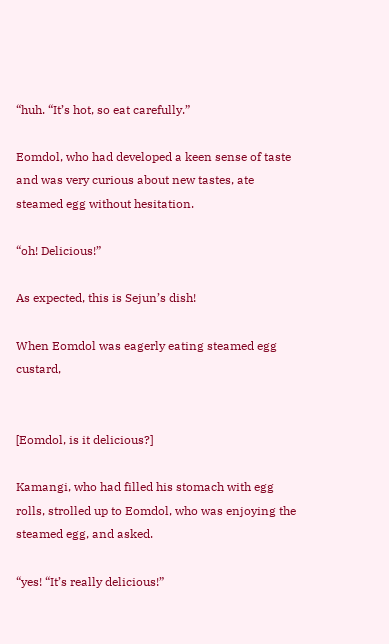“huh. “It’s hot, so eat carefully.”

Eomdol, who had developed a keen sense of taste and was very curious about new tastes, ate steamed egg without hesitation.

“oh! Delicious!”

As expected, this is Sejun’s dish!

When Eomdol was eagerly eating steamed egg custard,


[Eomdol, is it delicious?]

Kamangi, who had filled his stomach with egg rolls, strolled up to Eomdol, who was enjoying the steamed egg, and asked.

“yes! “It’s really delicious!”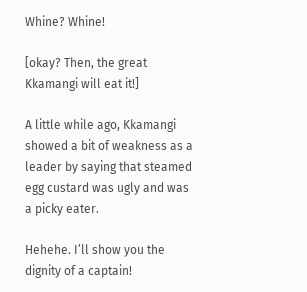Whine? Whine!

[okay? Then, the great Kkamangi will eat it!]

A little while ago, Kkamangi showed a bit of weakness as a leader by saying that steamed egg custard was ugly and was a picky eater.

Hehehe. I’ll show you the dignity of a captain!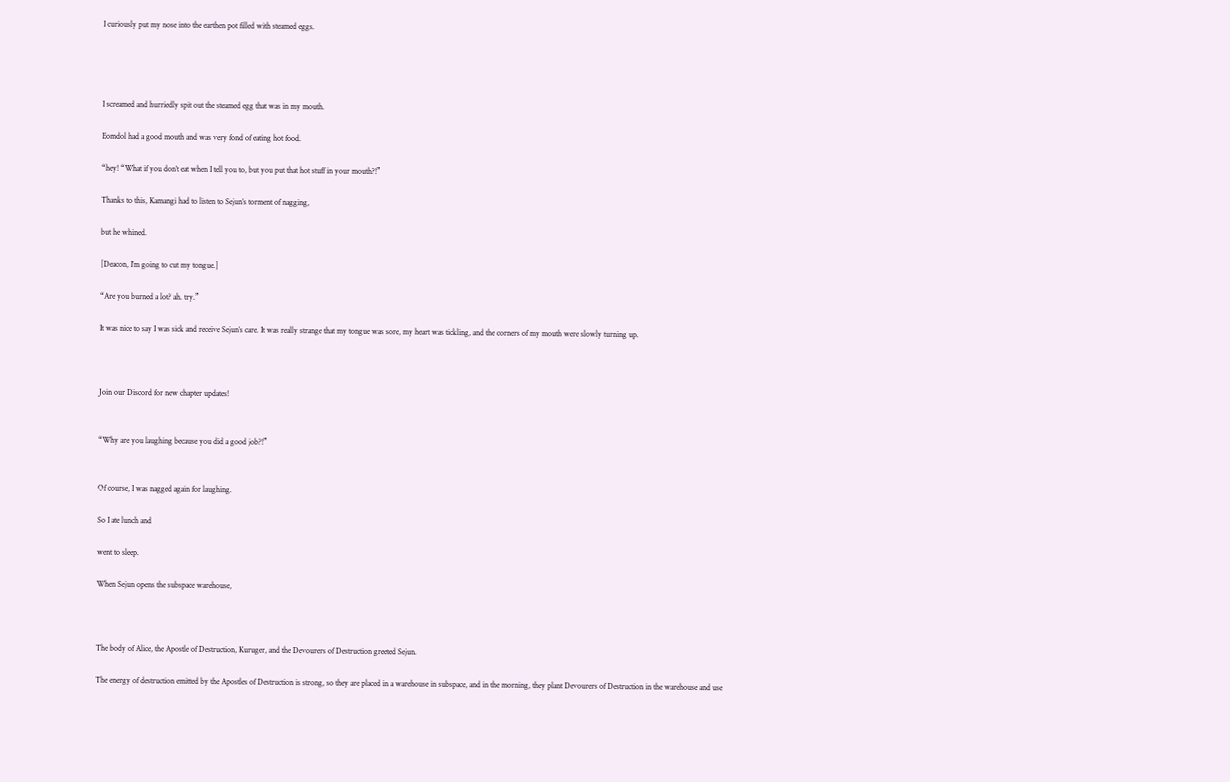I curiously put my nose into the earthen pot filled with steamed eggs.




I screamed and hurriedly spit out the steamed egg that was in my mouth.

Eomdol had a good mouth and was very fond of eating hot food.

“hey! “What if you don’t eat when I tell you to, but you put that hot stuff in your mouth?!”

Thanks to this, Kamangi had to listen to Sejun’s torment of nagging,

but he whined.

[Deacon, I’m going to cut my tongue.]

“Are you burned a lot? ah. try.”

It was nice to say I was sick and receive Sejun’s care. It was really strange that my tongue was sore, my heart was tickling, and the corners of my mouth were slowly turning up.



Join our Discord for new chapter updates!


“Why are you laughing because you did a good job?!”


Of course, I was nagged again for laughing.

So I ate lunch and

went to sleep.

When Sejun opens the subspace warehouse,



The body of Alice, the Apostle of Destruction, Kuruger, and the Devourers of Destruction greeted Sejun.

The energy of destruction emitted by the Apostles of Destruction is strong, so they are placed in a warehouse in subspace, and in the morning, they plant Devourers of Destruction in the warehouse and use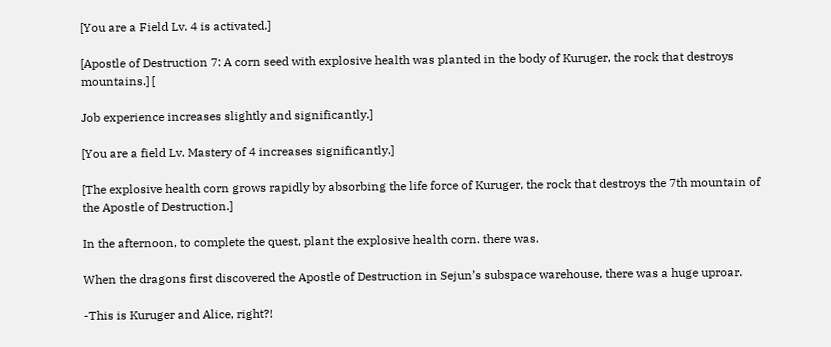[You are a Field Lv. 4 is activated.]

[Apostle of Destruction 7: A corn seed with explosive health was planted in the body of Kuruger, the rock that destroys mountains.] [

Job experience increases slightly and significantly.]

[You are a field Lv. Mastery of 4 increases significantly.]

[The explosive health corn grows rapidly by absorbing the life force of Kuruger, the rock that destroys the 7th mountain of the Apostle of Destruction.]

In the afternoon, to complete the quest, plant the explosive health corn. there was.

When the dragons first discovered the Apostle of Destruction in Sejun’s subspace warehouse, there was a huge uproar.

-This is Kuruger and Alice, right?!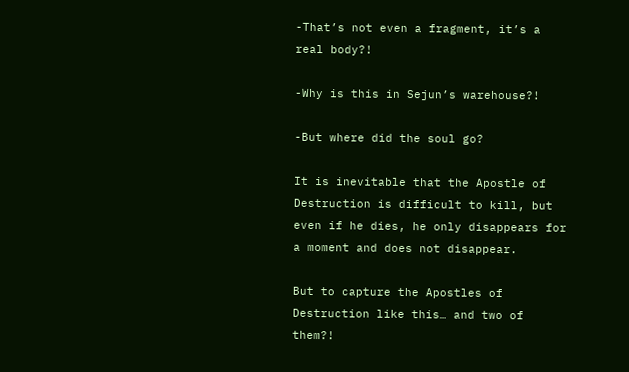-That’s not even a fragment, it’s a real body?!

-Why is this in Sejun’s warehouse?!

-But where did the soul go?

It is inevitable that the Apostle of Destruction is difficult to kill, but even if he dies, he only disappears for a moment and does not disappear.

But to capture the Apostles of Destruction like this… and two of them?!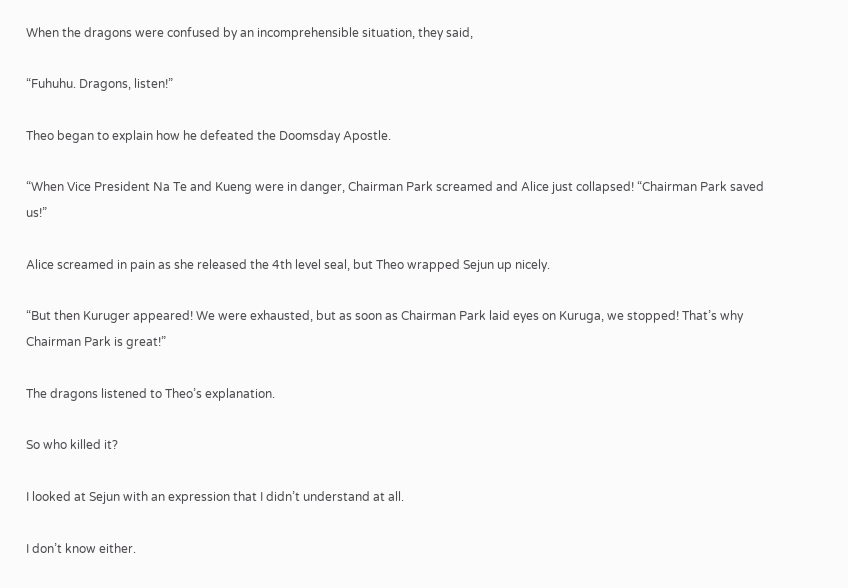When the dragons were confused by an incomprehensible situation, they said,

“Fuhuhu. Dragons, listen!”

Theo began to explain how he defeated the Doomsday Apostle.

“When Vice President Na Te and Kueng were in danger, Chairman Park screamed and Alice just collapsed! “Chairman Park saved us!”

Alice screamed in pain as she released the 4th level seal, but Theo wrapped Sejun up nicely.

“But then Kuruger appeared! We were exhausted, but as soon as Chairman Park laid eyes on Kuruga, we stopped! That’s why Chairman Park is great!”

The dragons listened to Theo’s explanation.

So who killed it?

I looked at Sejun with an expression that I didn’t understand at all.

I don’t know either.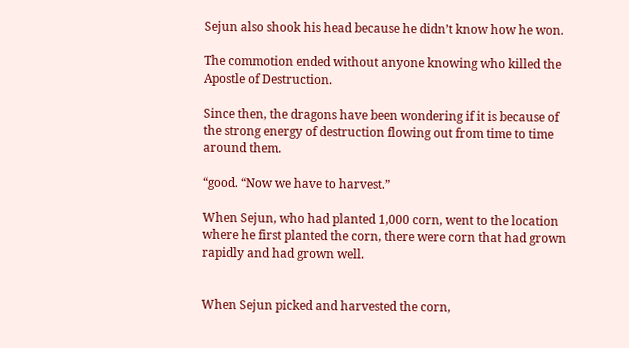Sejun also shook his head because he didn’t know how he won.

The commotion ended without anyone knowing who killed the Apostle of Destruction.

Since then, the dragons have been wondering if it is because of the strong energy of destruction flowing out from time to time around them.

“good. “Now we have to harvest.”

When Sejun, who had planted 1,000 corn, went to the location where he first planted the corn, there were corn that had grown rapidly and had grown well.


When Sejun picked and harvested the corn,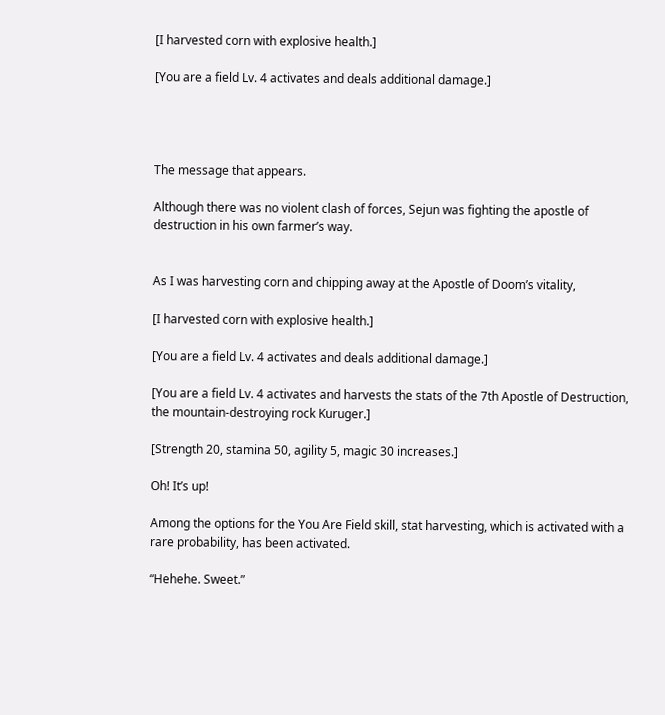[I harvested corn with explosive health.]

[You are a field Lv. 4 activates and deals additional damage.]




The message that appears.

Although there was no violent clash of forces, Sejun was fighting the apostle of destruction in his own farmer’s way.


As I was harvesting corn and chipping away at the Apostle of Doom’s vitality,

[I harvested corn with explosive health.]

[You are a field Lv. 4 activates and deals additional damage.]

[You are a field Lv. 4 activates and harvests the stats of the 7th Apostle of Destruction, the mountain-destroying rock Kuruger.]

[Strength 20, stamina 50, agility 5, magic 30 increases.]

Oh! It’s up!

Among the options for the You Are Field skill, stat harvesting, which is activated with a rare probability, has been activated.

“Hehehe. Sweet.”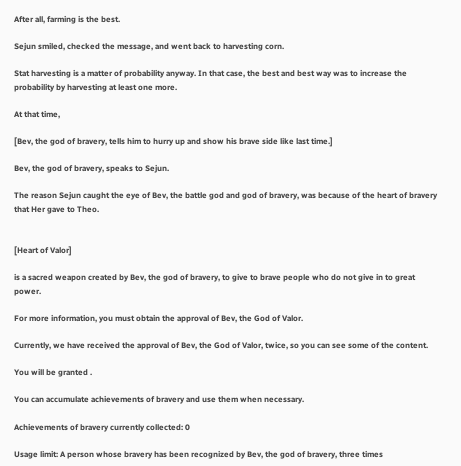After all, farming is the best.

Sejun smiled, checked the message, and went back to harvesting corn.

Stat harvesting is a matter of probability anyway. In that case, the best and best way was to increase the probability by harvesting at least one more.

At that time,

[Bev, the god of bravery, tells him to hurry up and show his brave side like last time.]

Bev, the god of bravery, speaks to Sejun.

The reason Sejun caught the eye of Bev, the battle god and god of bravery, was because of the heart of bravery that Her gave to Theo.


[Heart of Valor]

is a sacred weapon created by Bev, the god of bravery, to give to brave people who do not give in to great power.

For more information, you must obtain the approval of Bev, the God of Valor.

Currently, we have received the approval of Bev, the God of Valor, twice, so you can see some of the content.

You will be granted .

You can accumulate achievements of bravery and use them when necessary.

Achievements of bravery currently collected: 0

Usage limit: A person whose bravery has been recognized by Bev, the god of bravery, three times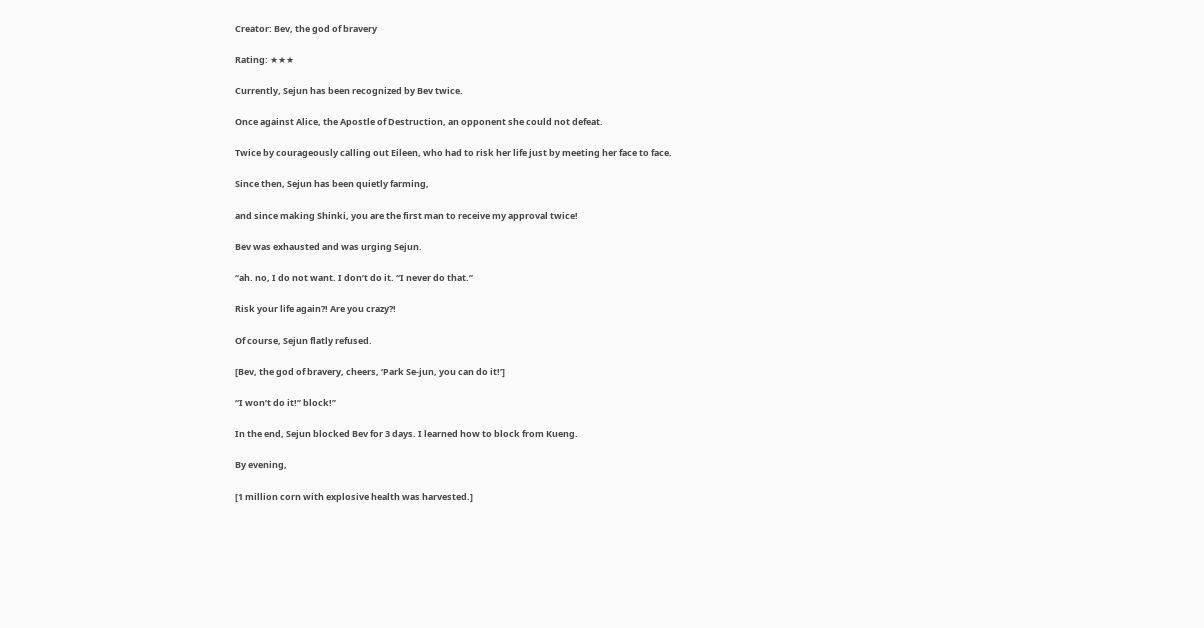Creator: Bev, the god of bravery

Rating: ★★★

Currently, Sejun has been recognized by Bev twice.

Once against Alice, the Apostle of Destruction, an opponent she could not defeat.

Twice by courageously calling out Eileen, who had to risk her life just by meeting her face to face.

Since then, Sejun has been quietly farming,

and since making Shinki, you are the first man to receive my approval twice!

Bev was exhausted and was urging Sejun.

“ah. no, I do not want. I don’t do it. “I never do that.”

Risk your life again?! Are you crazy?!

Of course, Sejun flatly refused.

[Bev, the god of bravery, cheers, ‘Park Se-jun, you can do it!’]

“I won’t do it!” block!”

In the end, Sejun blocked Bev for 3 days. I learned how to block from Kueng.

By evening,

[1 million corn with explosive health was harvested.]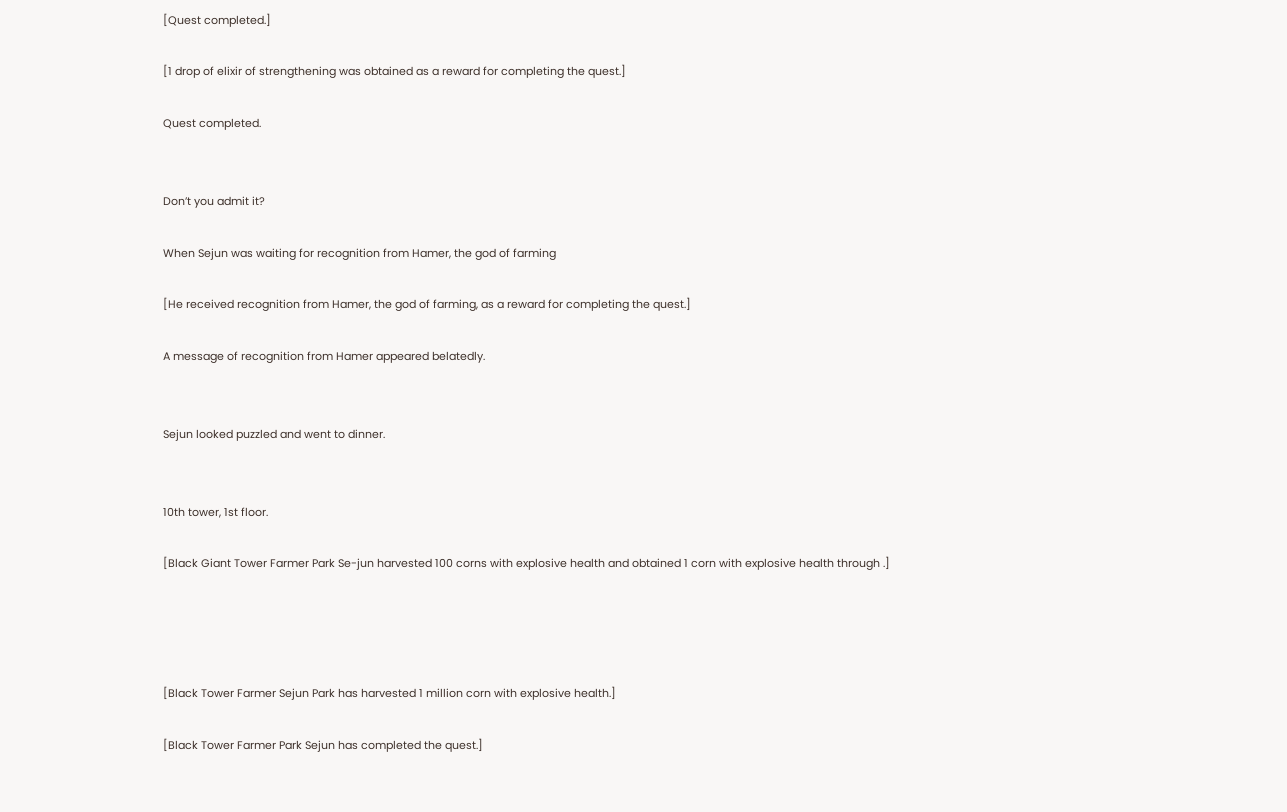[Quest completed.]

[1 drop of elixir of strengthening was obtained as a reward for completing the quest.]

Quest completed.


Don’t you admit it?

When Sejun was waiting for recognition from Hamer, the god of farming

[He received recognition from Hamer, the god of farming, as a reward for completing the quest.]

A message of recognition from Hamer appeared belatedly.


Sejun looked puzzled and went to dinner.


10th tower, 1st floor.

[Black Giant Tower Farmer Park Se-jun harvested 100 corns with explosive health and obtained 1 corn with explosive health through .]




[Black Tower Farmer Sejun Park has harvested 1 million corn with explosive health.]

[Black Tower Farmer Park Sejun has completed the quest.]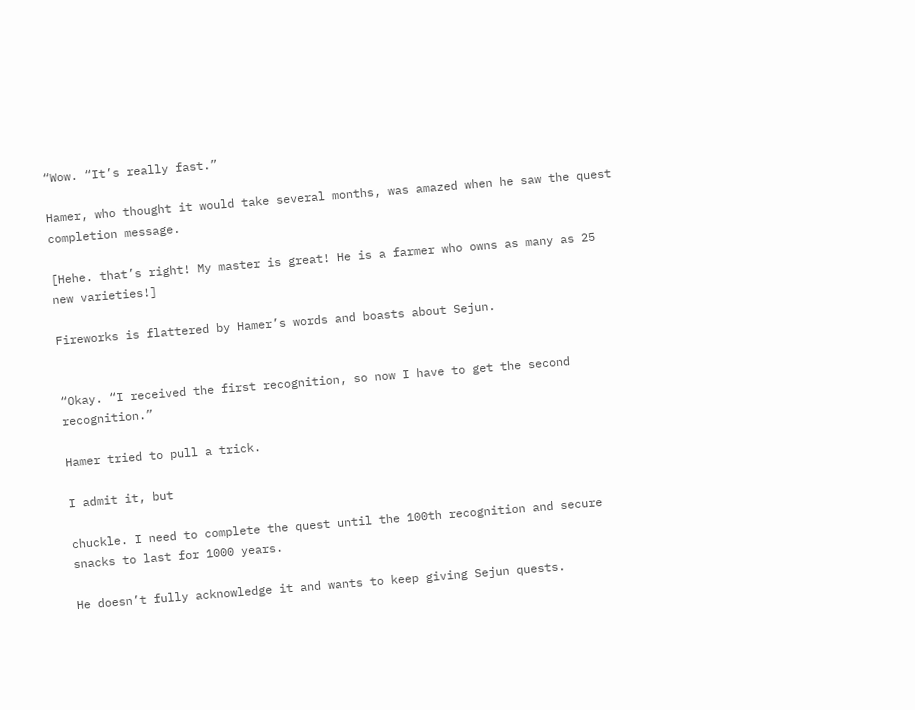“Wow. “It’s really fast.”

Hamer, who thought it would take several months, was amazed when he saw the quest completion message.

[Hehe. that’s right! My master is great! He is a farmer who owns as many as 25 new varieties!]

Fireworks is flattered by Hamer’s words and boasts about Sejun.


“Okay. “I received the first recognition, so now I have to get the second recognition.”

Hamer tried to pull a trick.

I admit it, but

chuckle. I need to complete the quest until the 100th recognition and secure snacks to last for 1000 years.

He doesn’t fully acknowledge it and wants to keep giving Sejun quests.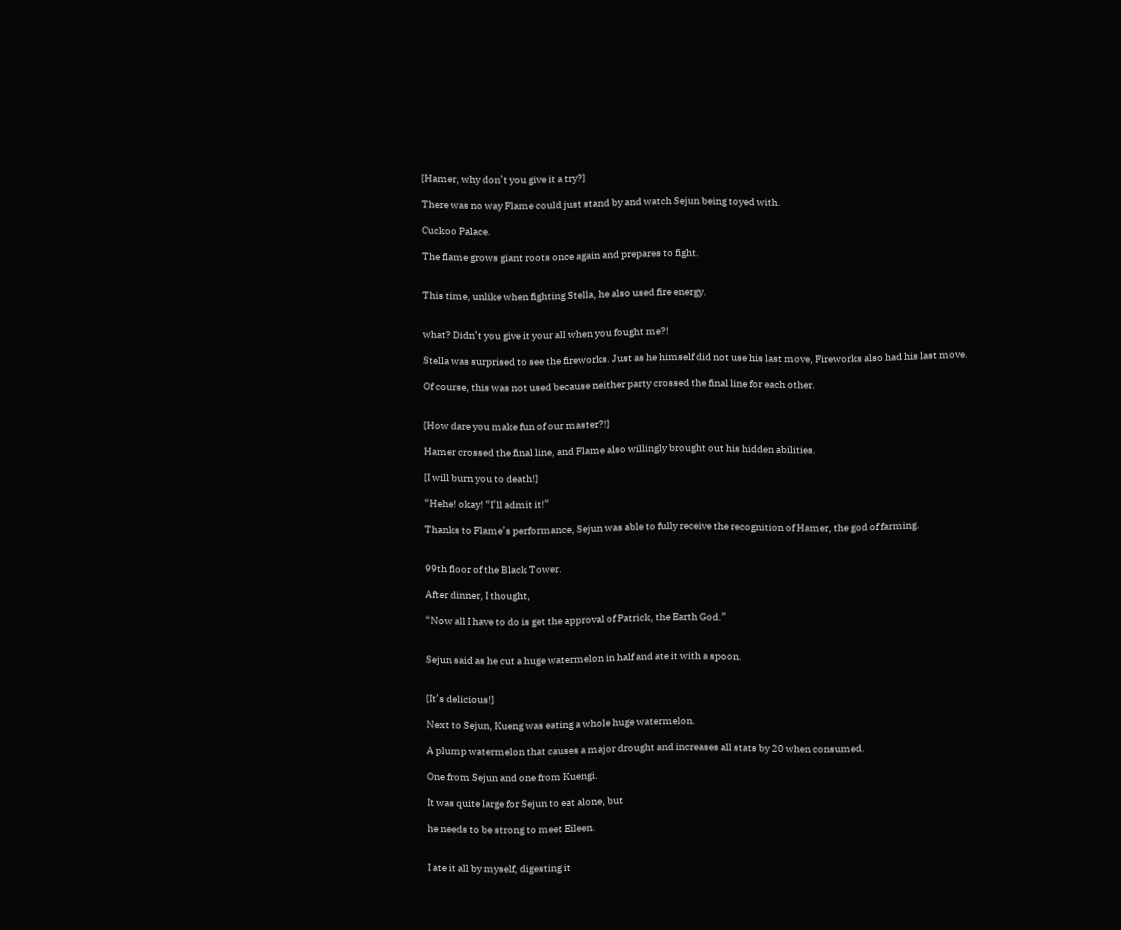[Hamer, why don’t you give it a try?]

There was no way Flame could just stand by and watch Sejun being toyed with.

Cuckoo Palace.

The flame grows giant roots once again and prepares to fight.


This time, unlike when fighting Stella, he also used fire energy.


what? Didn’t you give it your all when you fought me?!

Stella was surprised to see the fireworks. Just as he himself did not use his last move, Fireworks also had his last move.

Of course, this was not used because neither party crossed the final line for each other.


[How dare you make fun of our master?!]

Hamer crossed the final line, and Flame also willingly brought out his hidden abilities.

[I will burn you to death!]

“Hehe! okay! “I’ll admit it!”

Thanks to Flame’s performance, Sejun was able to fully receive the recognition of Hamer, the god of farming.


99th floor of the Black Tower.

After dinner, I thought,

“Now all I have to do is get the approval of Patrick, the Earth God.”


Sejun said as he cut a huge watermelon in half and ate it with a spoon.


[It’s delicious!]

Next to Sejun, Kueng was eating a whole huge watermelon.

A plump watermelon that causes a major drought and increases all stats by 20 when consumed.

One from Sejun and one from Kuengi.

It was quite large for Sejun to eat alone, but

he needs to be strong to meet Eileen.


I ate it all by myself, digesting it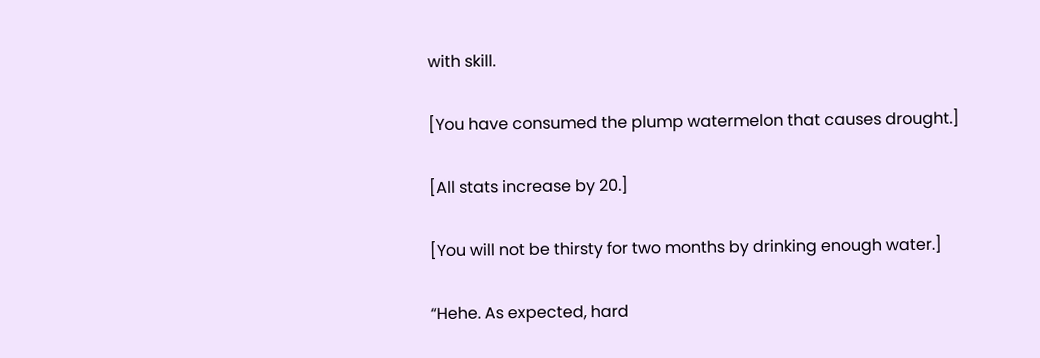with skill.

[You have consumed the plump watermelon that causes drought.]

[All stats increase by 20.]

[You will not be thirsty for two months by drinking enough water.]

“Hehe. As expected, hard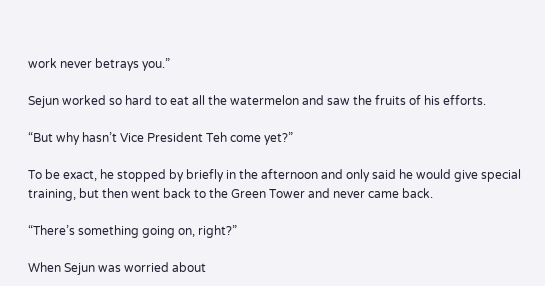work never betrays you.”

Sejun worked so hard to eat all the watermelon and saw the fruits of his efforts.

“But why hasn’t Vice President Teh come yet?”

To be exact, he stopped by briefly in the afternoon and only said he would give special training, but then went back to the Green Tower and never came back.

“There’s something going on, right?”

When Sejun was worried about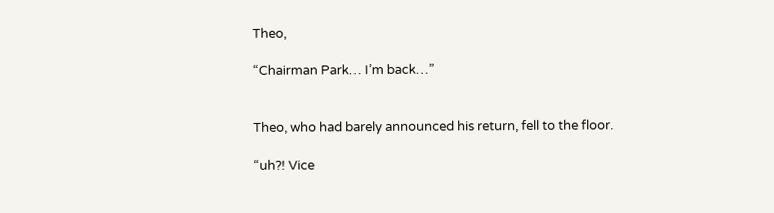Theo,

“Chairman Park… I’m back…”


Theo, who had barely announced his return, fell to the floor.

“uh?! Vice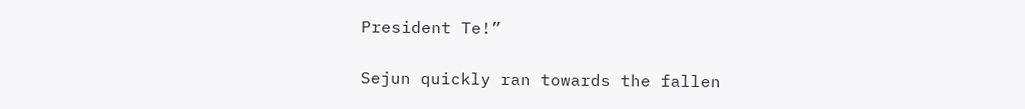President Te!”

Sejun quickly ran towards the fallen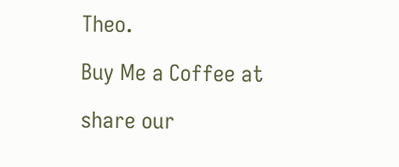Theo.

Buy Me a Coffee at

share our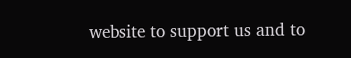website to support us and to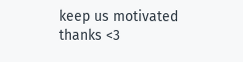keep us motivated thanks <3